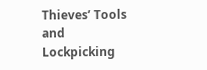Thieves’ Tools and Lockpicking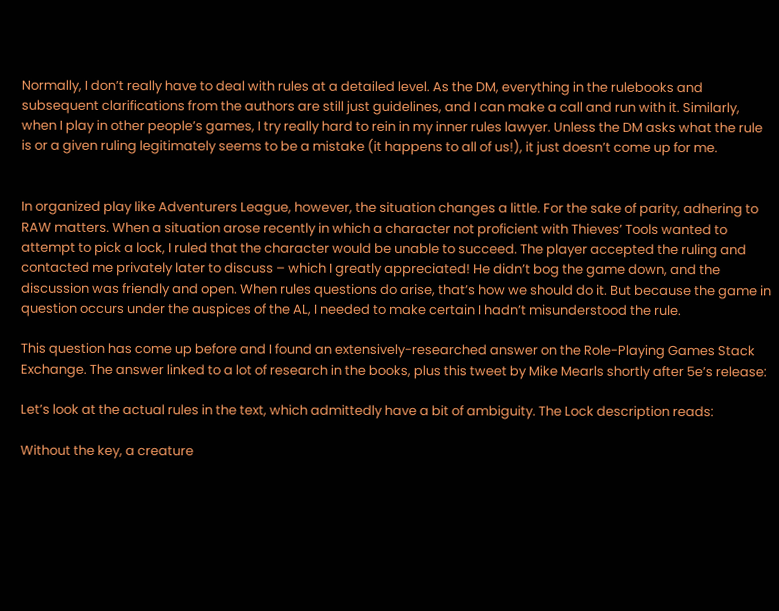Normally, I don’t really have to deal with rules at a detailed level. As the DM, everything in the rulebooks and subsequent clarifications from the authors are still just guidelines, and I can make a call and run with it. Similarly, when I play in other people’s games, I try really hard to rein in my inner rules lawyer. Unless the DM asks what the rule is or a given ruling legitimately seems to be a mistake (it happens to all of us!), it just doesn’t come up for me.


In organized play like Adventurers League, however, the situation changes a little. For the sake of parity, adhering to RAW matters. When a situation arose recently in which a character not proficient with Thieves’ Tools wanted to attempt to pick a lock, I ruled that the character would be unable to succeed. The player accepted the ruling and contacted me privately later to discuss – which I greatly appreciated! He didn’t bog the game down, and the discussion was friendly and open. When rules questions do arise, that’s how we should do it. But because the game in question occurs under the auspices of the AL, I needed to make certain I hadn’t misunderstood the rule.

This question has come up before and I found an extensively-researched answer on the Role-Playing Games Stack Exchange. The answer linked to a lot of research in the books, plus this tweet by Mike Mearls shortly after 5e’s release:

Let’s look at the actual rules in the text, which admittedly have a bit of ambiguity. The Lock description reads:

Without the key, a creature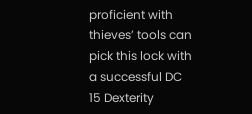proficient with thieves’ tools can pick this lock with a successful DC 15 Dexterity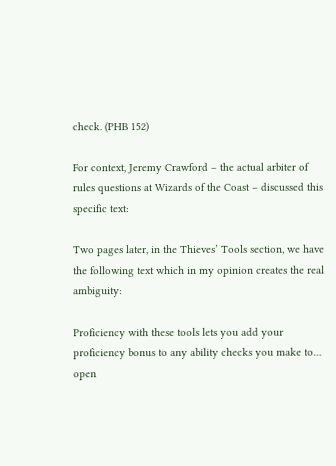check. (PHB 152)

For context, Jeremy Crawford – the actual arbiter of rules questions at Wizards of the Coast – discussed this specific text:

Two pages later, in the Thieves’ Tools section, we have the following text which in my opinion creates the real ambiguity:

Proficiency with these tools lets you add your proficiency bonus to any ability checks you make to… open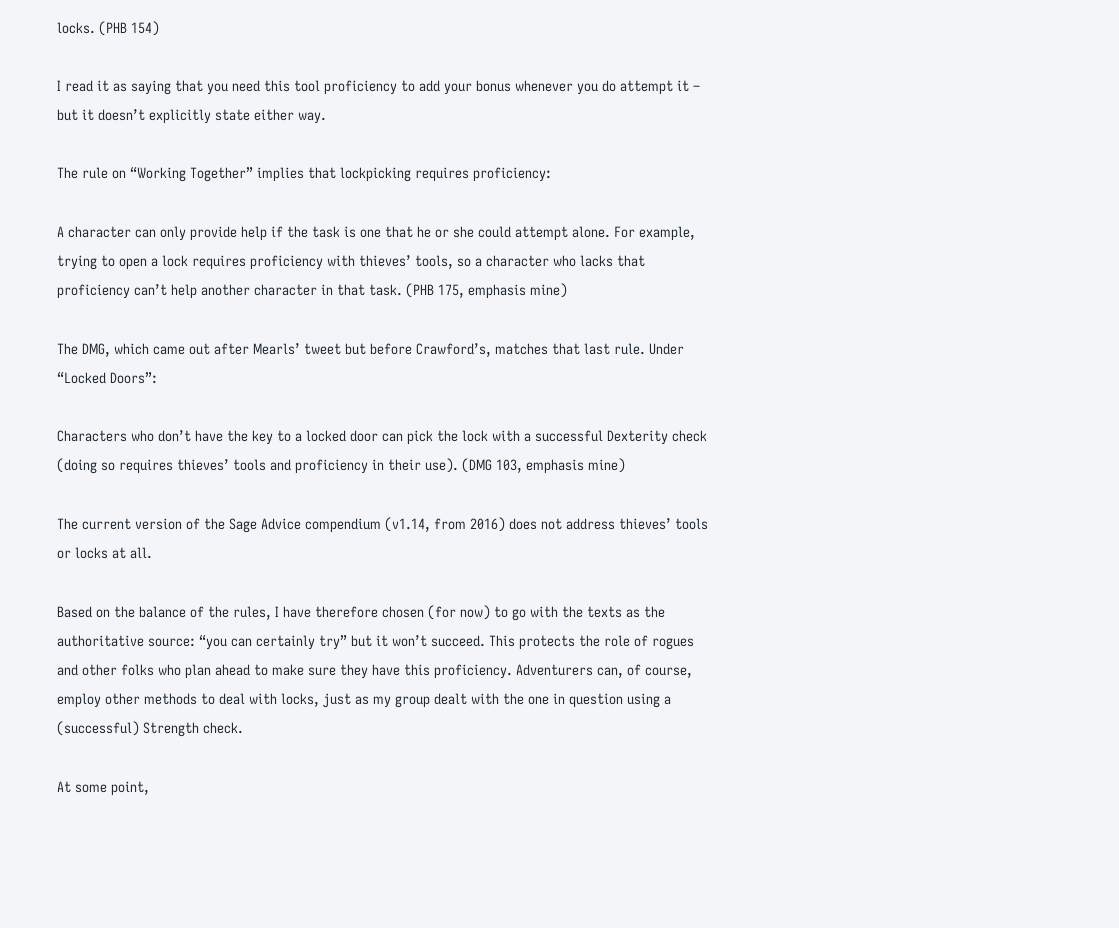locks. (PHB 154)

I read it as saying that you need this tool proficiency to add your bonus whenever you do attempt it – but it doesn’t explicitly state either way.

The rule on “Working Together” implies that lockpicking requires proficiency:

A character can only provide help if the task is one that he or she could attempt alone. For example, trying to open a lock requires proficiency with thieves’ tools, so a character who lacks that proficiency can’t help another character in that task. (PHB 175, emphasis mine)

The DMG, which came out after Mearls’ tweet but before Crawford’s, matches that last rule. Under “Locked Doors”:

Characters who don’t have the key to a locked door can pick the lock with a successful Dexterity check (doing so requires thieves’ tools and proficiency in their use). (DMG 103, emphasis mine)

The current version of the Sage Advice compendium (v1.14, from 2016) does not address thieves’ tools or locks at all.

Based on the balance of the rules, I have therefore chosen (for now) to go with the texts as the authoritative source: “you can certainly try” but it won’t succeed. This protects the role of rogues and other folks who plan ahead to make sure they have this proficiency. Adventurers can, of course, employ other methods to deal with locks, just as my group dealt with the one in question using a (successful) Strength check.

At some point,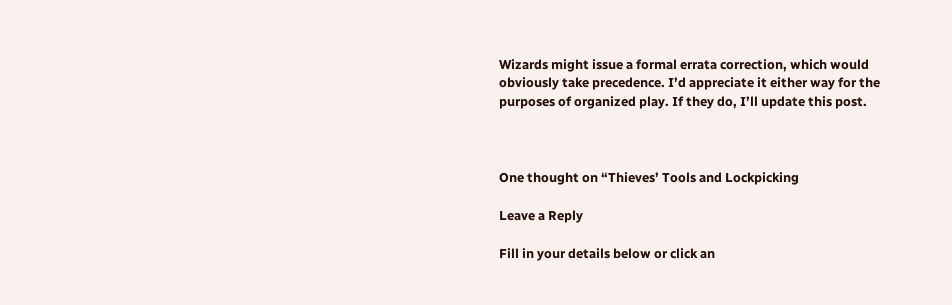Wizards might issue a formal errata correction, which would obviously take precedence. I’d appreciate it either way for the purposes of organized play. If they do, I’ll update this post.



One thought on “Thieves’ Tools and Lockpicking

Leave a Reply

Fill in your details below or click an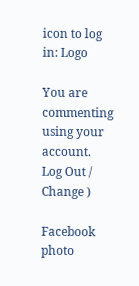icon to log in: Logo

You are commenting using your account. Log Out /  Change )

Facebook photo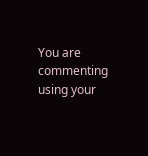You are commenting using your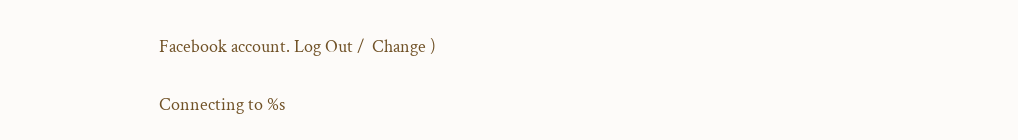Facebook account. Log Out /  Change )

Connecting to %s